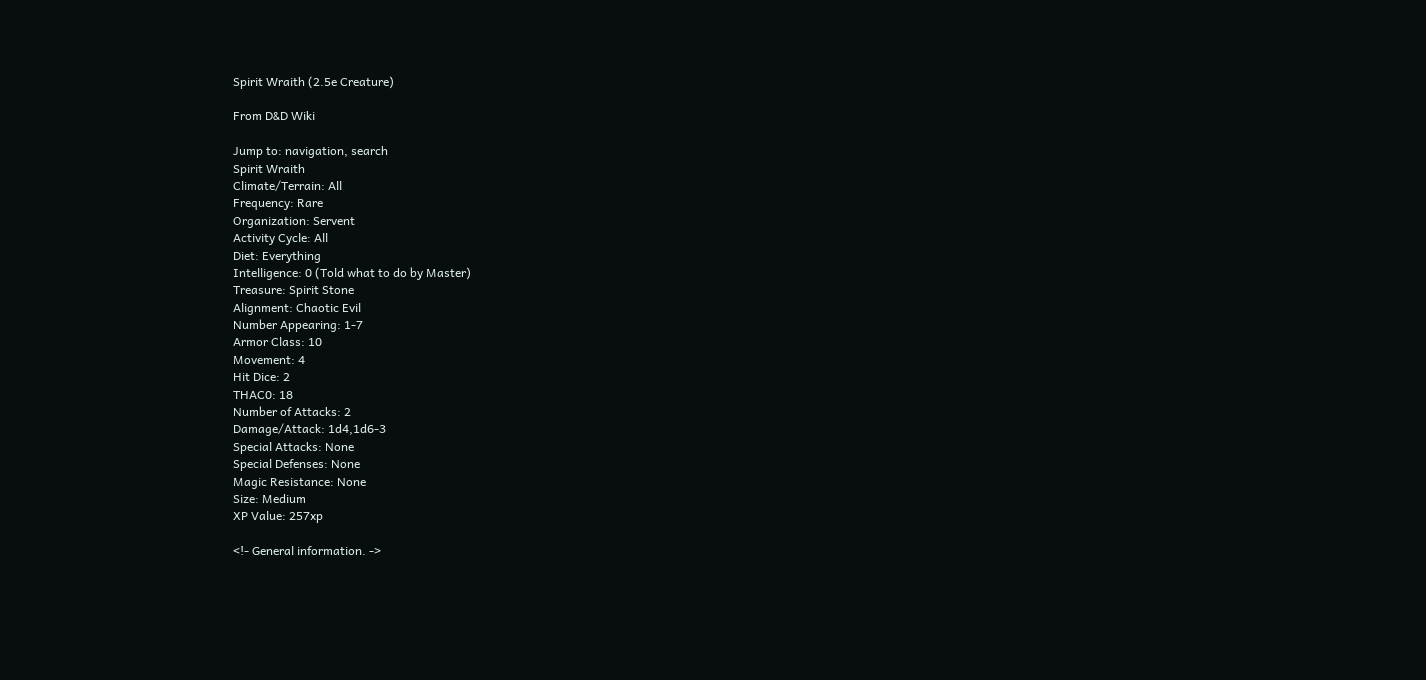Spirit Wraith (2.5e Creature)

From D&D Wiki

Jump to: navigation, search
Spirit Wraith
Climate/Terrain: All
Frequency: Rare
Organization: Servent
Activity Cycle: All
Diet: Everything
Intelligence: 0 (Told what to do by Master)
Treasure: Spirit Stone
Alignment: Chaotic Evil
Number Appearing: 1-7
Armor Class: 10
Movement: 4
Hit Dice: 2
THAC0: 18
Number of Attacks: 2
Damage/Attack: 1d4,1d6-3
Special Attacks: None
Special Defenses: None
Magic Resistance: None
Size: Medium
XP Value: 257xp

<!- General information. ->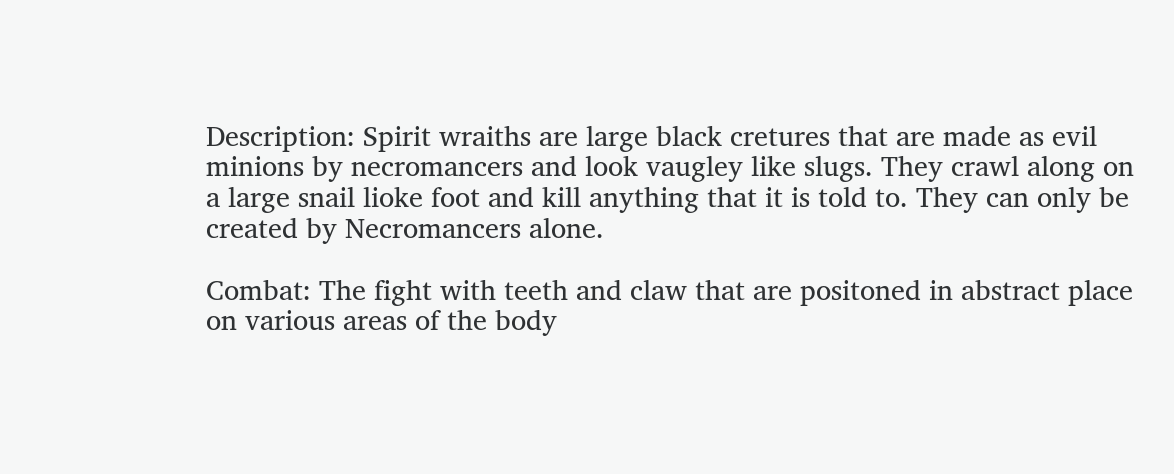Description: Spirit wraiths are large black cretures that are made as evil minions by necromancers and look vaugley like slugs. They crawl along on a large snail lioke foot and kill anything that it is told to. They can only be created by Necromancers alone.

Combat: The fight with teeth and claw that are positoned in abstract place on various areas of the body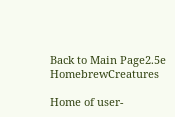Back to Main Page2.5e HomebrewCreatures

Home of user-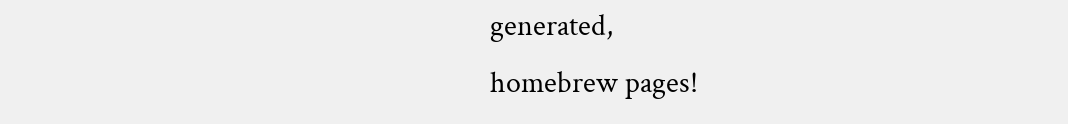generated,
homebrew pages!